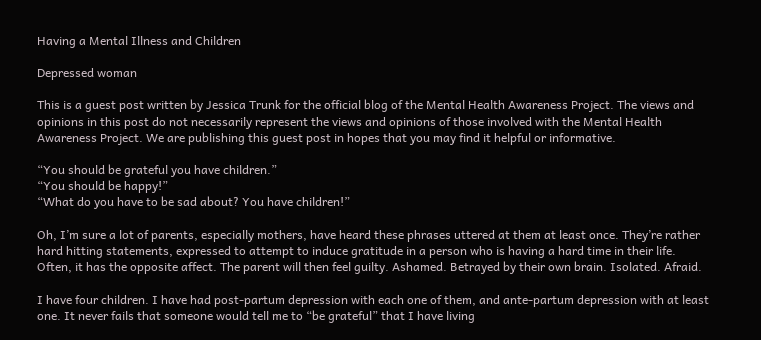Having a Mental Illness and Children

Depressed woman

This is a guest post written by Jessica Trunk for the official blog of the Mental Health Awareness Project. The views and opinions in this post do not necessarily represent the views and opinions of those involved with the Mental Health Awareness Project. We are publishing this guest post in hopes that you may find it helpful or informative.

“You should be grateful you have children.”
“You should be happy!”
“What do you have to be sad about? You have children!”

Oh, I’m sure a lot of parents, especially mothers, have heard these phrases uttered at them at least once. They’re rather hard hitting statements, expressed to attempt to induce gratitude in a person who is having a hard time in their life. Often, it has the opposite affect. The parent will then feel guilty. Ashamed. Betrayed by their own brain. Isolated. Afraid.

I have four children. I have had post-partum depression with each one of them, and ante-partum depression with at least one. It never fails that someone would tell me to “be grateful” that I have living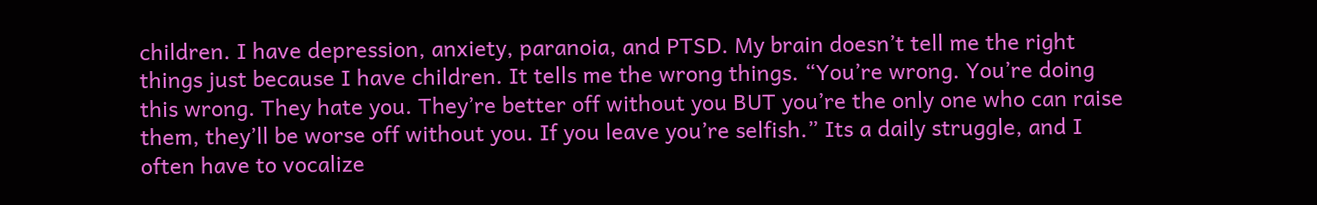children. I have depression, anxiety, paranoia, and PTSD. My brain doesn’t tell me the right things just because I have children. It tells me the wrong things. “You’re wrong. You’re doing this wrong. They hate you. They’re better off without you BUT you’re the only one who can raise them, they’ll be worse off without you. If you leave you’re selfish.” Its a daily struggle, and I often have to vocalize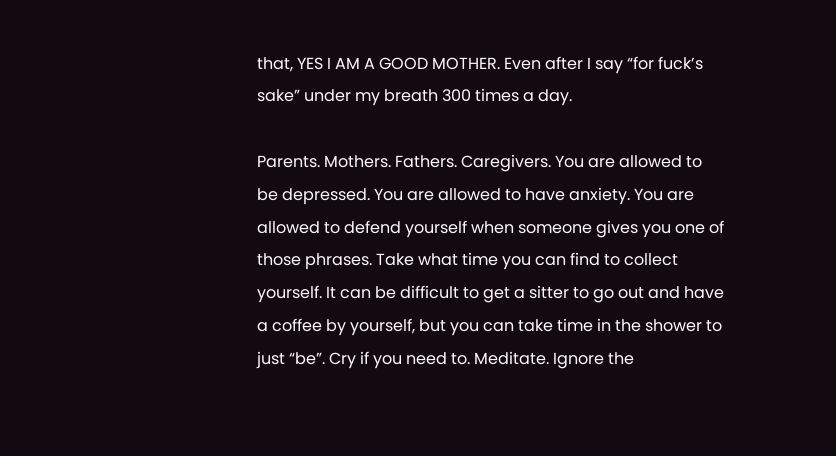that, YES I AM A GOOD MOTHER. Even after I say “for fuck’s sake” under my breath 300 times a day.

Parents. Mothers. Fathers. Caregivers. You are allowed to be depressed. You are allowed to have anxiety. You are allowed to defend yourself when someone gives you one of those phrases. Take what time you can find to collect yourself. It can be difficult to get a sitter to go out and have a coffee by yourself, but you can take time in the shower to just “be”. Cry if you need to. Meditate. Ignore the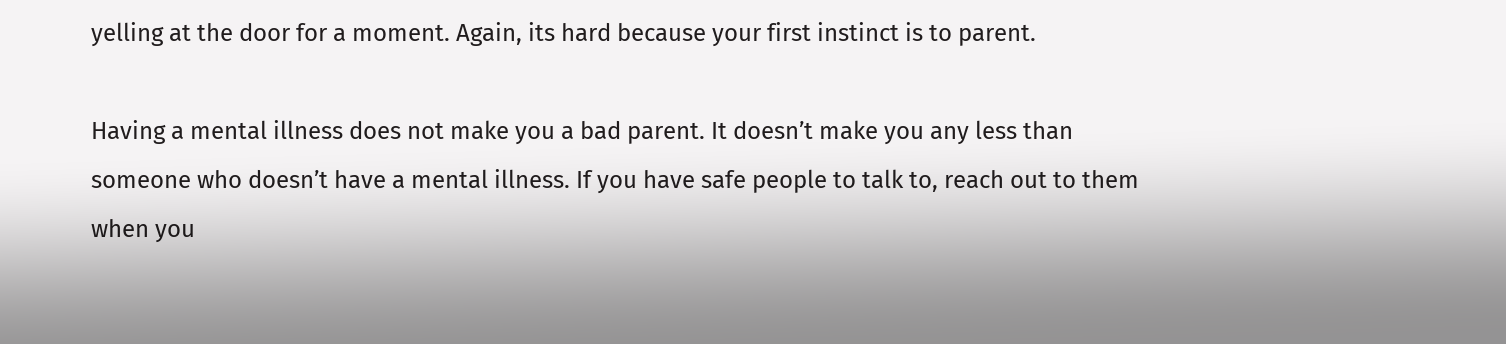yelling at the door for a moment. Again, its hard because your first instinct is to parent.

Having a mental illness does not make you a bad parent. It doesn’t make you any less than someone who doesn’t have a mental illness. If you have safe people to talk to, reach out to them when you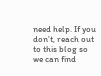need help. If you don’t, reach out to this blog so we can find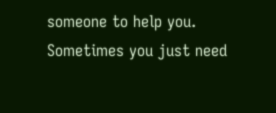someone to help you. Sometimes you just need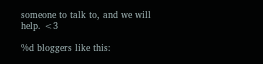someone to talk to, and we will help. <3

%d bloggers like this: